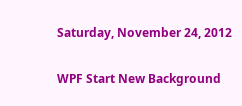Saturday, November 24, 2012

WPF Start New Background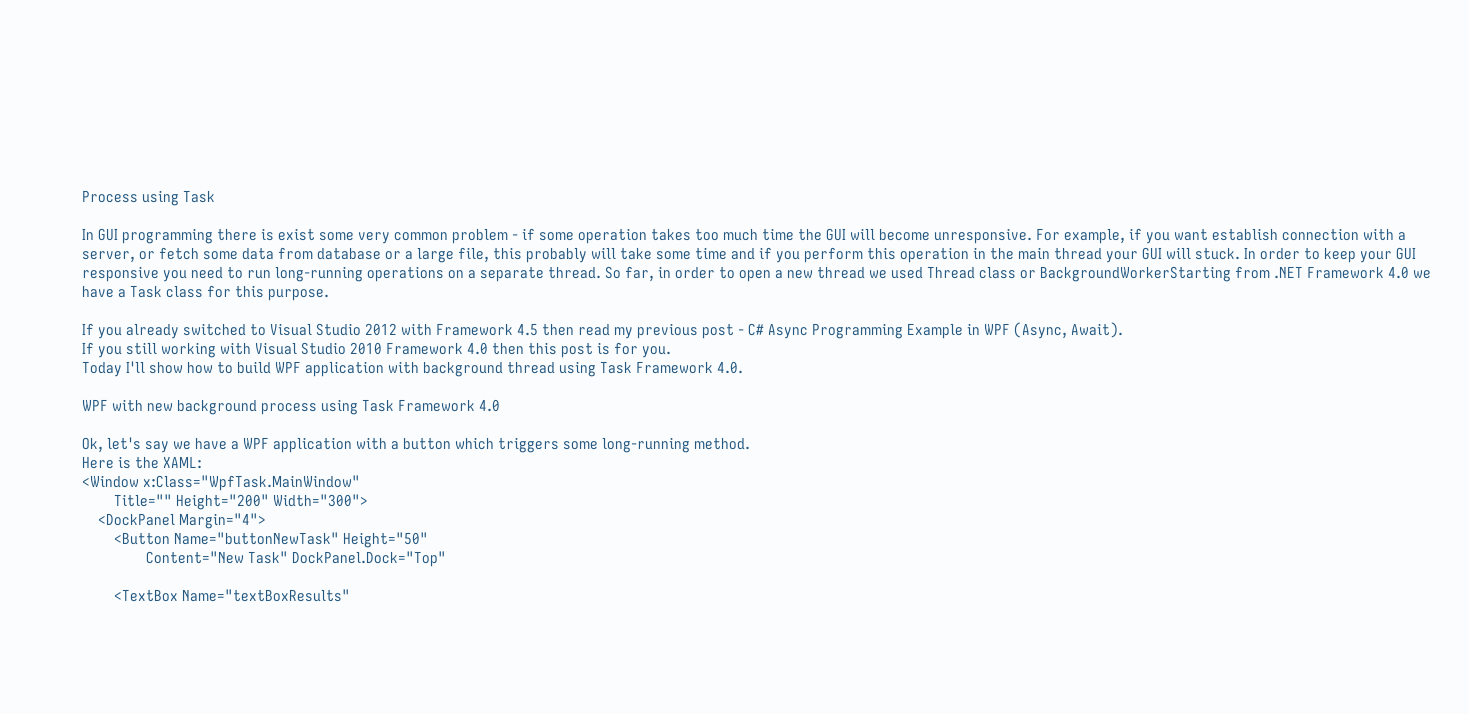Process using Task

In GUI programming there is exist some very common problem - if some operation takes too much time the GUI will become unresponsive. For example, if you want establish connection with a server, or fetch some data from database or a large file, this probably will take some time and if you perform this operation in the main thread your GUI will stuck. In order to keep your GUI responsive you need to run long-running operations on a separate thread. So far, in order to open a new thread we used Thread class or BackgroundWorkerStarting from .NET Framework 4.0 we have a Task class for this purpose.

If you already switched to Visual Studio 2012 with Framework 4.5 then read my previous post - C# Async Programming Example in WPF (Async, Await).
If you still working with Visual Studio 2010 Framework 4.0 then this post is for you.
Today I'll show how to build WPF application with background thread using Task Framework 4.0.

WPF with new background process using Task Framework 4.0

Ok, let's say we have a WPF application with a button which triggers some long-running method.
Here is the XAML:
<Window x:Class="WpfTask.MainWindow"
        Title="" Height="200" Width="300">
    <DockPanel Margin="4">
        <Button Name="buttonNewTask" Height="50"
                Content="New Task" DockPanel.Dock="Top"

        <TextBox Name="textBoxResults"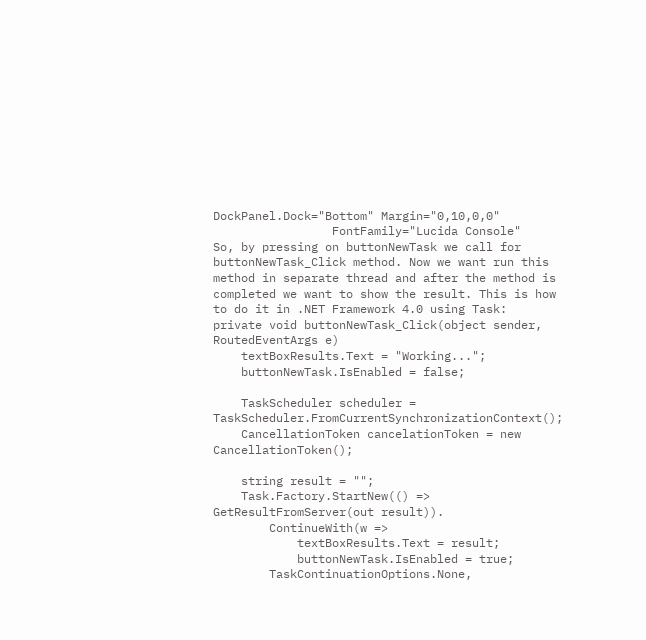DockPanel.Dock="Bottom" Margin="0,10,0,0"
                 FontFamily="Lucida Console"
So, by pressing on buttonNewTask we call for buttonNewTask_Click method. Now we want run this method in separate thread and after the method is completed we want to show the result. This is how to do it in .NET Framework 4.0 using Task:
private void buttonNewTask_Click(object sender, RoutedEventArgs e)
    textBoxResults.Text = "Working...";
    buttonNewTask.IsEnabled = false;

    TaskScheduler scheduler = TaskScheduler.FromCurrentSynchronizationContext();
    CancellationToken cancelationToken = new CancellationToken();

    string result = "";
    Task.Factory.StartNew(() => GetResultFromServer(out result)).
        ContinueWith(w =>
            textBoxResults.Text = result;
            buttonNewTask.IsEnabled = true;
        TaskContinuationOptions.None,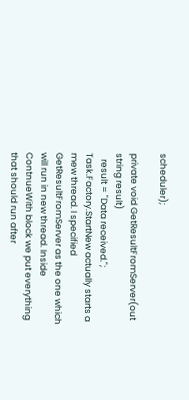scheduler);

private void GetResultFromServer(out string result)
   result = "Data received.";
Task.Factory.StartNew actually starts a mew thread. I specified GetResultFromServer as the one which will run in new thread. Inside ContnueWith block we put everything that should run after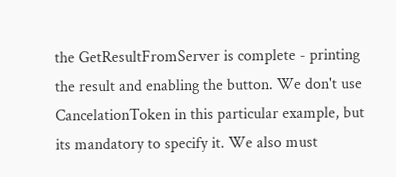the GetResultFromServer is complete - printing the result and enabling the button. We don't use CancelationToken in this particular example, but its mandatory to specify it. We also must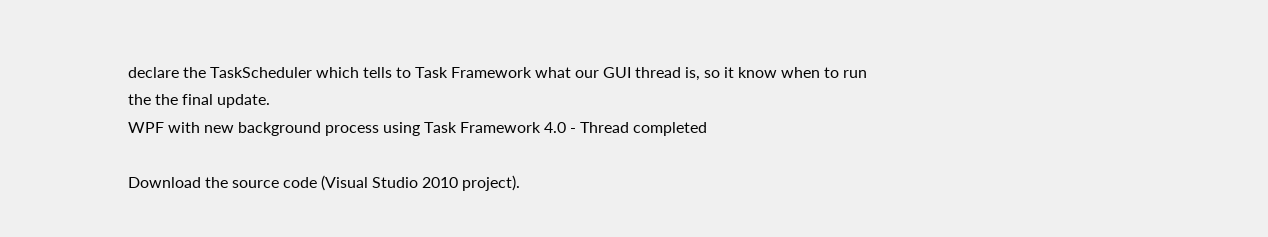declare the TaskScheduler which tells to Task Framework what our GUI thread is, so it know when to run the the final update.
WPF with new background process using Task Framework 4.0 - Thread completed

Download the source code (Visual Studio 2010 project).